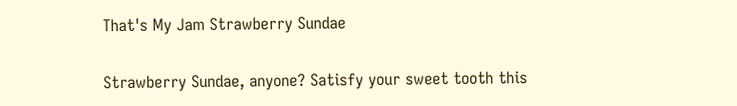That's My Jam Strawberry Sundae

Strawberry Sundae, anyone? Satisfy your sweet tooth this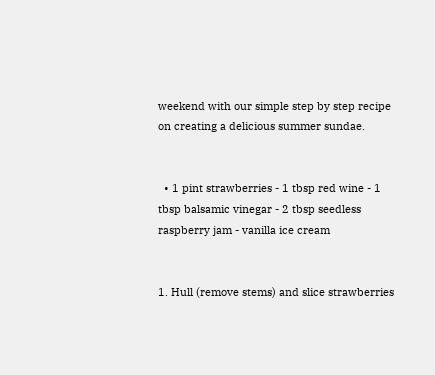weekend with our simple step by step recipe on creating a delicious summer sundae.


  • 1 pint strawberries - 1 tbsp red wine - 1 tbsp balsamic vinegar - 2 tbsp seedless raspberry jam - vanilla ice cream


1. Hull (remove stems) and slice strawberries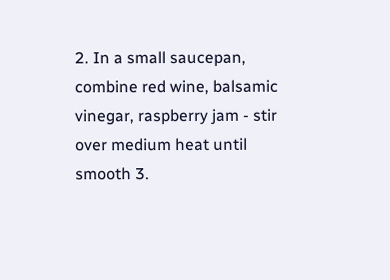2. In a small saucepan, combine red wine, balsamic vinegar, raspberry jam - stir over medium heat until smooth 3.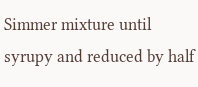Simmer mixture until syrupy and reduced by half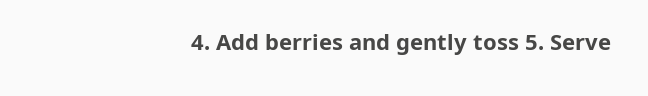4. Add berries and gently toss 5. Serve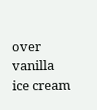over vanilla ice cream